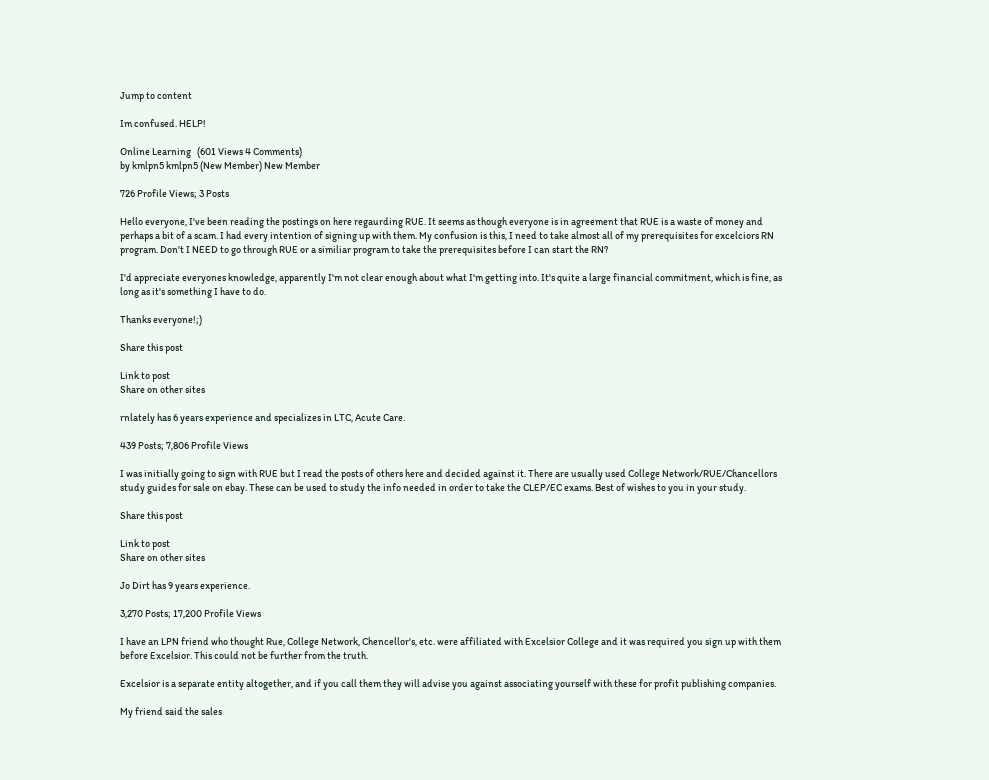Jump to content

Im confused. HELP!

Online Learning   (601 Views 4 Comments)
by kmlpn5 kmlpn5 (New Member) New Member

726 Profile Views; 3 Posts

Hello everyone, I've been reading the postings on here regaurding RUE. It seems as though everyone is in agreement that RUE is a waste of money and perhaps a bit of a scam. I had every intention of signing up with them. My confusion is this, I need to take almost all of my prerequisites for excelciors RN program. Don't I NEED to go through RUE or a similiar program to take the prerequisites before I can start the RN?

I'd appreciate everyones knowledge, apparently I'm not clear enough about what I'm getting into. It's quite a large financial commitment, which is fine, as long as it's something I have to do.

Thanks everyone!;)

Share this post

Link to post
Share on other sites

rnlately has 6 years experience and specializes in LTC, Acute Care.

439 Posts; 7,806 Profile Views

I was initially going to sign with RUE but I read the posts of others here and decided against it. There are usually used College Network/RUE/Chancellors study guides for sale on ebay. These can be used to study the info needed in order to take the CLEP/EC exams. Best of wishes to you in your study.

Share this post

Link to post
Share on other sites

Jo Dirt has 9 years experience.

3,270 Posts; 17,200 Profile Views

I have an LPN friend who thought Rue, College Network, Chencellor's, etc. were affiliated with Excelsior College and it was required you sign up with them before Excelsior. This could not be further from the truth.

Excelsior is a separate entity altogether, and if you call them they will advise you against associating yourself with these for profit publishing companies.

My friend said the sales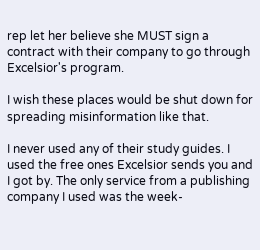rep let her believe she MUST sign a contract with their company to go through Excelsior's program.

I wish these places would be shut down for spreading misinformation like that.

I never used any of their study guides. I used the free ones Excelsior sends you and I got by. The only service from a publishing company I used was the week-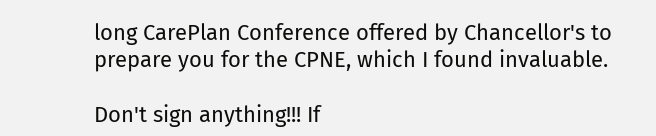long CarePlan Conference offered by Chancellor's to prepare you for the CPNE, which I found invaluable.

Don't sign anything!!! If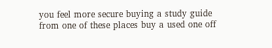you feel more secure buying a study guide from one of these places buy a used one off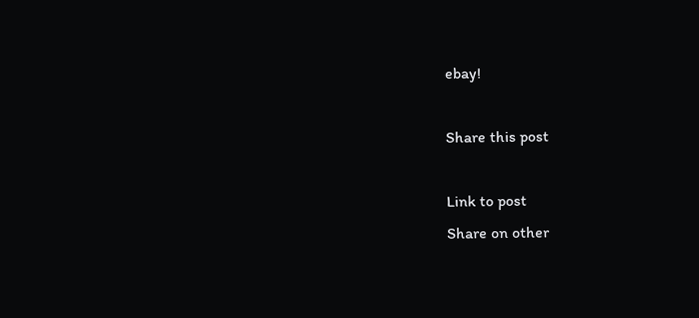ebay!

Share this post

Link to post
Share on other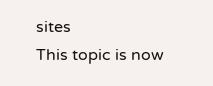sites
This topic is now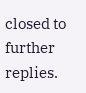closed to further replies.